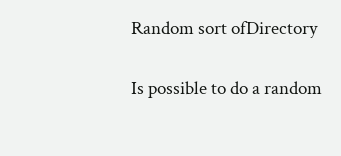Random sort ofDirectory

Is possible to do a random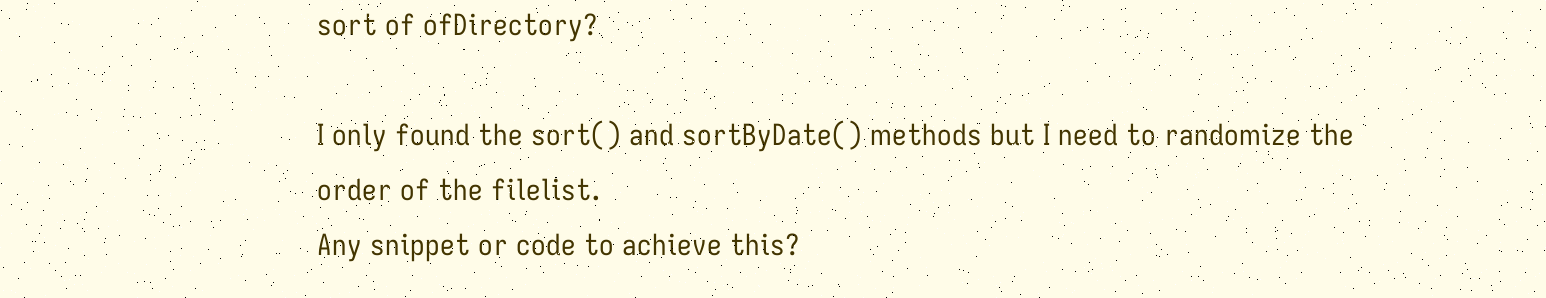sort of ofDirectory?

I only found the sort() and sortByDate() methods but I need to randomize the order of the filelist.
Any snippet or code to achieve this?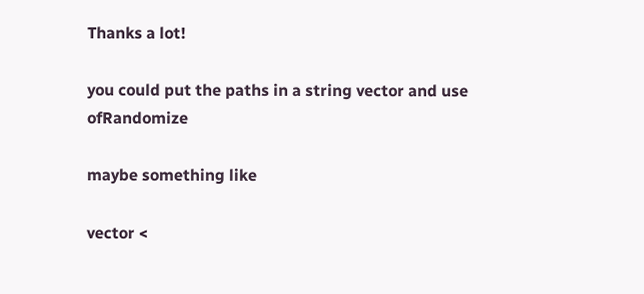Thanks a lot!

you could put the paths in a string vector and use ofRandomize

maybe something like

vector <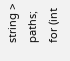string > paths;
for (int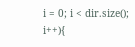i = 0; i < dir.size(); i++){